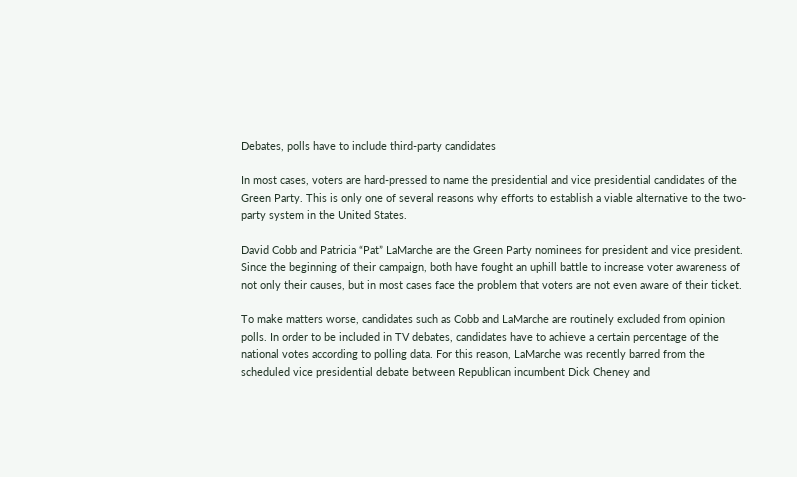Debates, polls have to include third-party candidates

In most cases, voters are hard-pressed to name the presidential and vice presidential candidates of the Green Party. This is only one of several reasons why efforts to establish a viable alternative to the two-party system in the United States.

David Cobb and Patricia “Pat” LaMarche are the Green Party nominees for president and vice president. Since the beginning of their campaign, both have fought an uphill battle to increase voter awareness of not only their causes, but in most cases face the problem that voters are not even aware of their ticket.

To make matters worse, candidates such as Cobb and LaMarche are routinely excluded from opinion polls. In order to be included in TV debates, candidates have to achieve a certain percentage of the national votes according to polling data. For this reason, LaMarche was recently barred from the scheduled vice presidential debate between Republican incumbent Dick Cheney and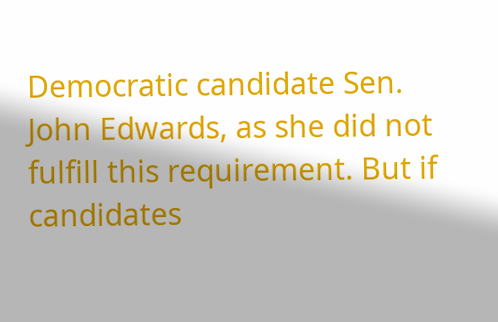Democratic candidate Sen. John Edwards, as she did not fulfill this requirement. But if candidates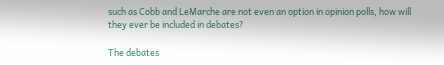such as Cobb and LeMarche are not even an option in opinion polls, how will they ever be included in debates?

The debates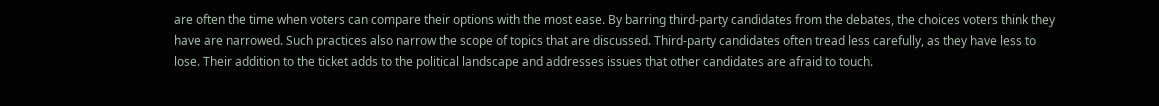are often the time when voters can compare their options with the most ease. By barring third-party candidates from the debates, the choices voters think they have are narrowed. Such practices also narrow the scope of topics that are discussed. Third-party candidates often tread less carefully, as they have less to lose. Their addition to the ticket adds to the political landscape and addresses issues that other candidates are afraid to touch.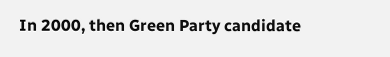In 2000, then Green Party candidate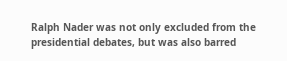Ralph Nader was not only excluded from the presidential debates, but was also barred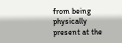from being physically present at the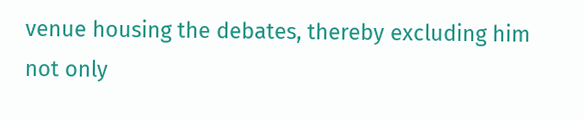venue housing the debates, thereby excluding him not only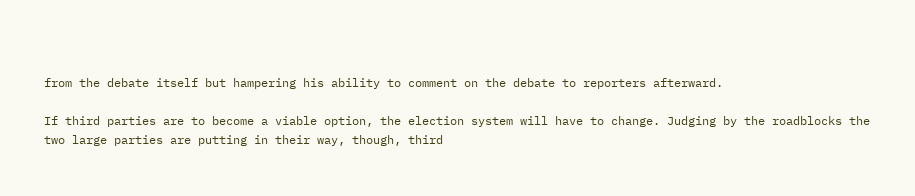from the debate itself but hampering his ability to comment on the debate to reporters afterward.

If third parties are to become a viable option, the election system will have to change. Judging by the roadblocks the two large parties are putting in their way, though, third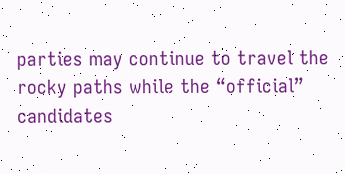parties may continue to travel the rocky paths while the “official” candidates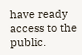have ready access to the public.